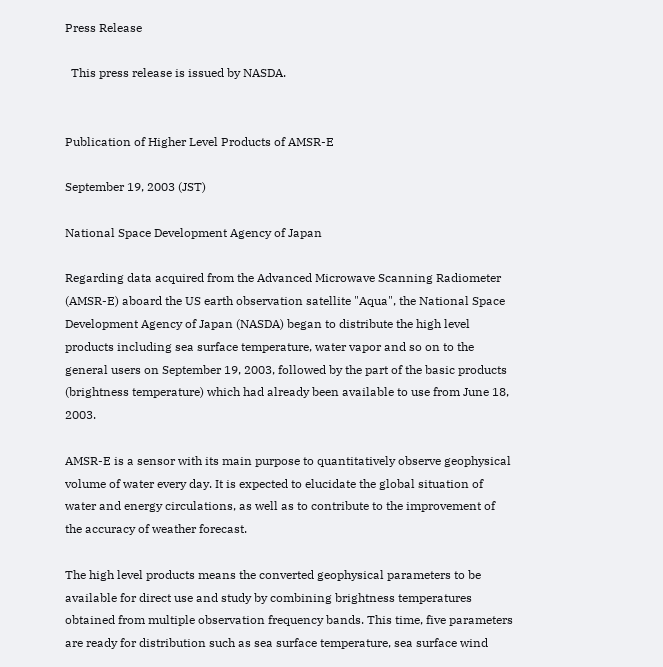Press Release

  This press release is issued by NASDA.


Publication of Higher Level Products of AMSR-E

September 19, 2003 (JST)

National Space Development Agency of Japan

Regarding data acquired from the Advanced Microwave Scanning Radiometer (AMSR-E) aboard the US earth observation satellite "Aqua", the National Space Development Agency of Japan (NASDA) began to distribute the high level products including sea surface temperature, water vapor and so on to the general users on September 19, 2003, followed by the part of the basic products (brightness temperature) which had already been available to use from June 18, 2003.

AMSR-E is a sensor with its main purpose to quantitatively observe geophysical volume of water every day. It is expected to elucidate the global situation of water and energy circulations, as well as to contribute to the improvement of the accuracy of weather forecast.

The high level products means the converted geophysical parameters to be available for direct use and study by combining brightness temperatures obtained from multiple observation frequency bands. This time, five parameters are ready for distribution such as sea surface temperature, sea surface wind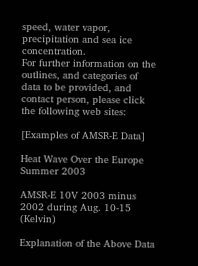speed, water vapor, precipitation and sea ice concentration.
For further information on the outlines, and categories of data to be provided, and contact person, please click the following web sites:

[Examples of AMSR-E Data]

Heat Wave Over the Europe Summer 2003

AMSR-E 10V 2003 minus 2002 during Aug. 10-15 (Kelvin)

Explanation of the Above Data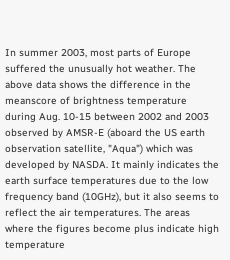In summer 2003, most parts of Europe suffered the unusually hot weather. The above data shows the difference in the meanscore of brightness temperature during Aug. 10-15 between 2002 and 2003 observed by AMSR-E (aboard the US earth observation satellite, "Aqua") which was developed by NASDA. It mainly indicates the earth surface temperatures due to the low frequency band (10GHz), but it also seems to reflect the air temperatures. The areas where the figures become plus indicate high temperature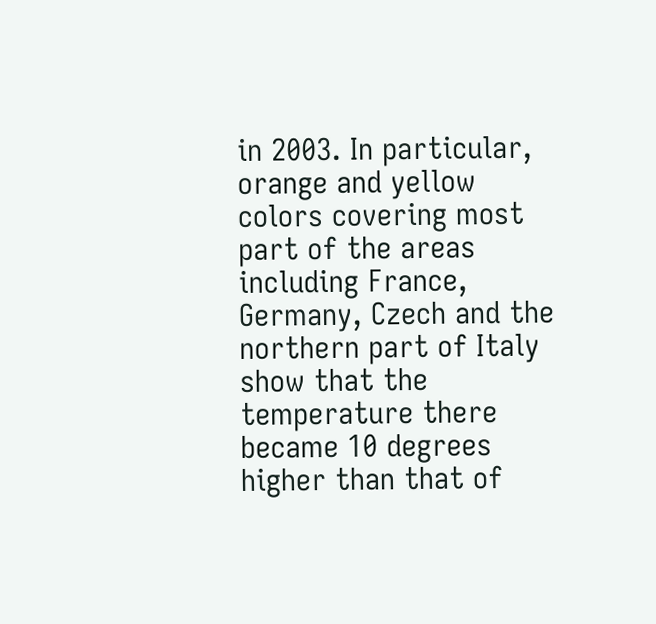in 2003. In particular, orange and yellow colors covering most part of the areas including France, Germany, Czech and the northern part of Italy show that the temperature there became 10 degrees higher than that of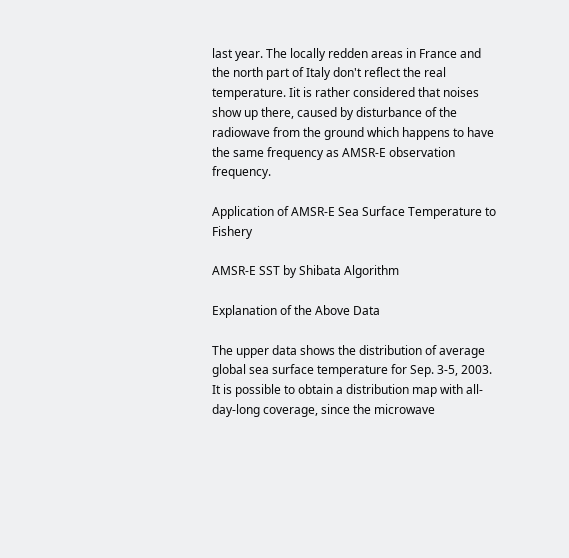last year. The locally redden areas in France and the north part of Italy don't reflect the real temperature. Iit is rather considered that noises show up there, caused by disturbance of the radiowave from the ground which happens to have the same frequency as AMSR-E observation frequency.

Application of AMSR-E Sea Surface Temperature to Fishery

AMSR-E SST by Shibata Algorithm

Explanation of the Above Data

The upper data shows the distribution of average global sea surface temperature for Sep. 3-5, 2003. It is possible to obtain a distribution map with all-day-long coverage, since the microwave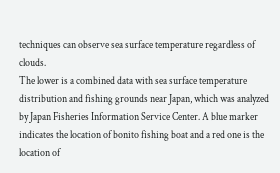techniques can observe sea surface temperature regardless of clouds.
The lower is a combined data with sea surface temperature distribution and fishing grounds near Japan, which was analyzed by Japan Fisheries Information Service Center. A blue marker indicates the location of bonito fishing boat and a red one is the location of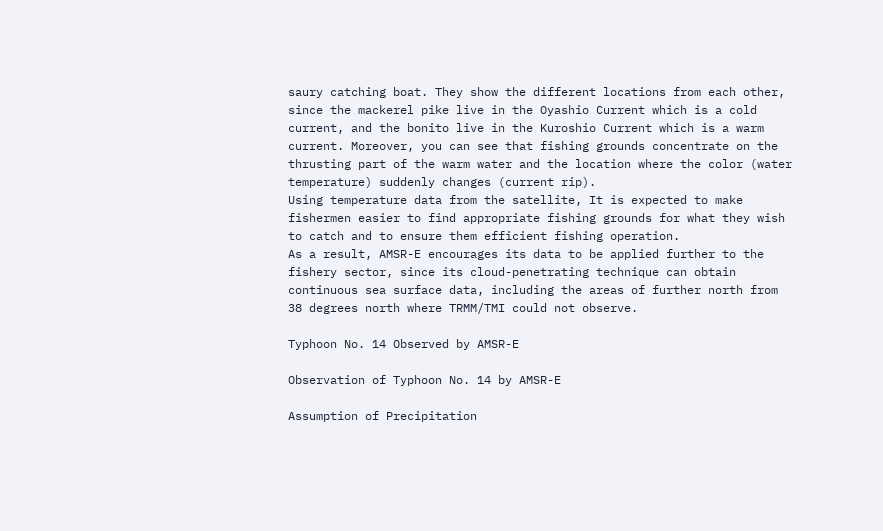saury catching boat. They show the different locations from each other, since the mackerel pike live in the Oyashio Current which is a cold current, and the bonito live in the Kuroshio Current which is a warm current. Moreover, you can see that fishing grounds concentrate on the thrusting part of the warm water and the location where the color (water temperature) suddenly changes (current rip).
Using temperature data from the satellite, It is expected to make fishermen easier to find appropriate fishing grounds for what they wish to catch and to ensure them efficient fishing operation.
As a result, AMSR-E encourages its data to be applied further to the fishery sector, since its cloud-penetrating technique can obtain continuous sea surface data, including the areas of further north from 38 degrees north where TRMM/TMI could not observe.

Typhoon No. 14 Observed by AMSR-E

Observation of Typhoon No. 14 by AMSR-E

Assumption of Precipitation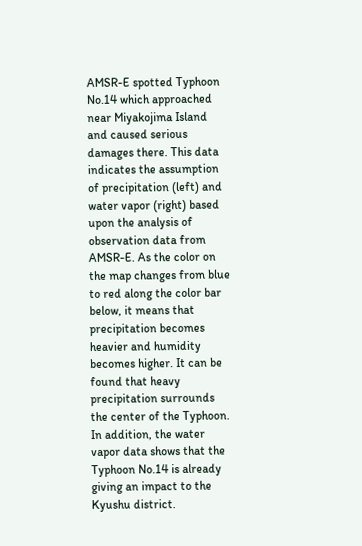AMSR-E spotted Typhoon No.14 which approached near Miyakojima Island and caused serious damages there. This data indicates the assumption of precipitation (left) and water vapor (right) based upon the analysis of observation data from AMSR-E. As the color on the map changes from blue to red along the color bar below, it means that precipitation becomes heavier and humidity becomes higher. It can be found that heavy precipitation surrounds the center of the Typhoon. In addition, the water vapor data shows that the Typhoon No.14 is already giving an impact to the Kyushu district.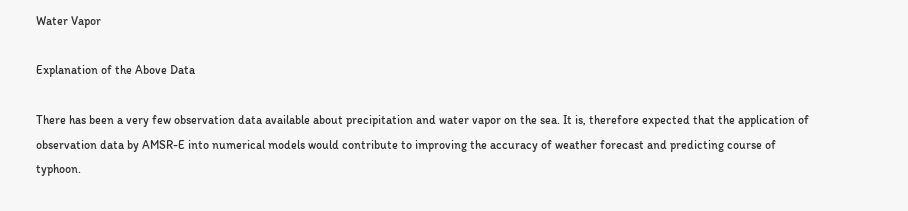Water Vapor

Explanation of the Above Data

There has been a very few observation data available about precipitation and water vapor on the sea. It is, therefore expected that the application of observation data by AMSR-E into numerical models would contribute to improving the accuracy of weather forecast and predicting course of typhoon.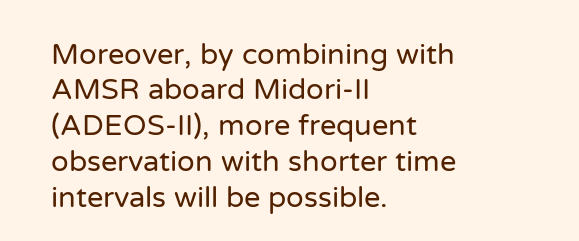Moreover, by combining with AMSR aboard Midori-II (ADEOS-II), more frequent observation with shorter time intervals will be possible.